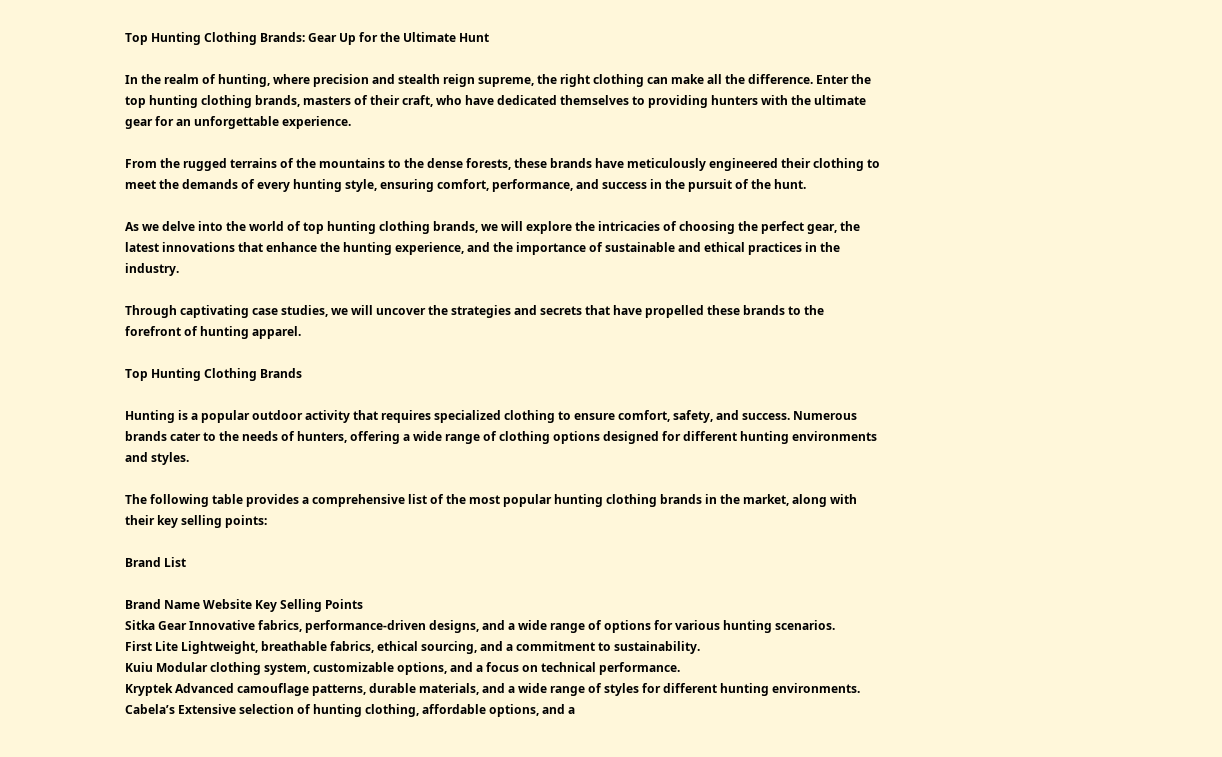Top Hunting Clothing Brands: Gear Up for the Ultimate Hunt

In the realm of hunting, where precision and stealth reign supreme, the right clothing can make all the difference. Enter the top hunting clothing brands, masters of their craft, who have dedicated themselves to providing hunters with the ultimate gear for an unforgettable experience.

From the rugged terrains of the mountains to the dense forests, these brands have meticulously engineered their clothing to meet the demands of every hunting style, ensuring comfort, performance, and success in the pursuit of the hunt.

As we delve into the world of top hunting clothing brands, we will explore the intricacies of choosing the perfect gear, the latest innovations that enhance the hunting experience, and the importance of sustainable and ethical practices in the industry.

Through captivating case studies, we will uncover the strategies and secrets that have propelled these brands to the forefront of hunting apparel.

Top Hunting Clothing Brands

Hunting is a popular outdoor activity that requires specialized clothing to ensure comfort, safety, and success. Numerous brands cater to the needs of hunters, offering a wide range of clothing options designed for different hunting environments and styles.

The following table provides a comprehensive list of the most popular hunting clothing brands in the market, along with their key selling points:

Brand List

Brand Name Website Key Selling Points
Sitka Gear Innovative fabrics, performance-driven designs, and a wide range of options for various hunting scenarios.
First Lite Lightweight, breathable fabrics, ethical sourcing, and a commitment to sustainability.
Kuiu Modular clothing system, customizable options, and a focus on technical performance.
Kryptek Advanced camouflage patterns, durable materials, and a wide range of styles for different hunting environments.
Cabela’s Extensive selection of hunting clothing, affordable options, and a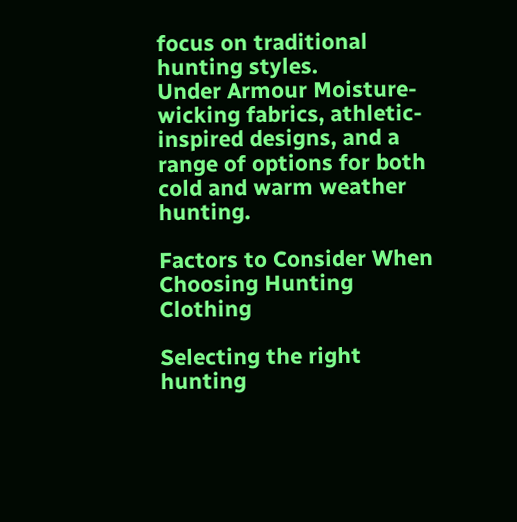focus on traditional hunting styles.
Under Armour Moisture-wicking fabrics, athletic-inspired designs, and a range of options for both cold and warm weather hunting.

Factors to Consider When Choosing Hunting Clothing

Selecting the right hunting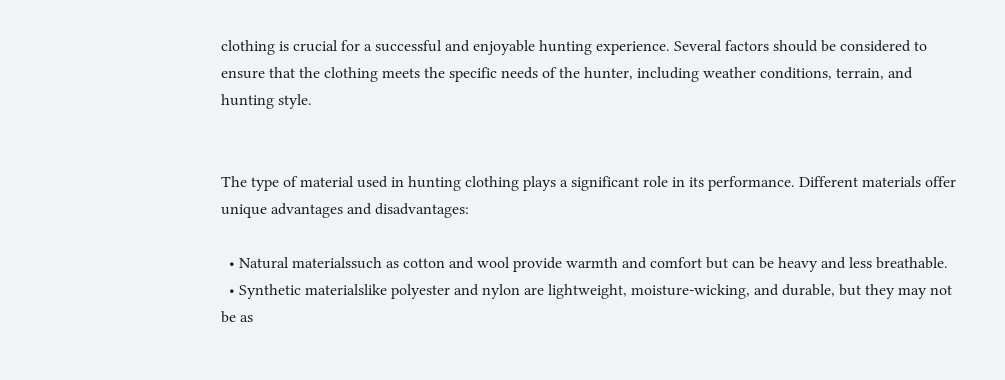clothing is crucial for a successful and enjoyable hunting experience. Several factors should be considered to ensure that the clothing meets the specific needs of the hunter, including weather conditions, terrain, and hunting style.


The type of material used in hunting clothing plays a significant role in its performance. Different materials offer unique advantages and disadvantages:

  • Natural materialssuch as cotton and wool provide warmth and comfort but can be heavy and less breathable.
  • Synthetic materialslike polyester and nylon are lightweight, moisture-wicking, and durable, but they may not be as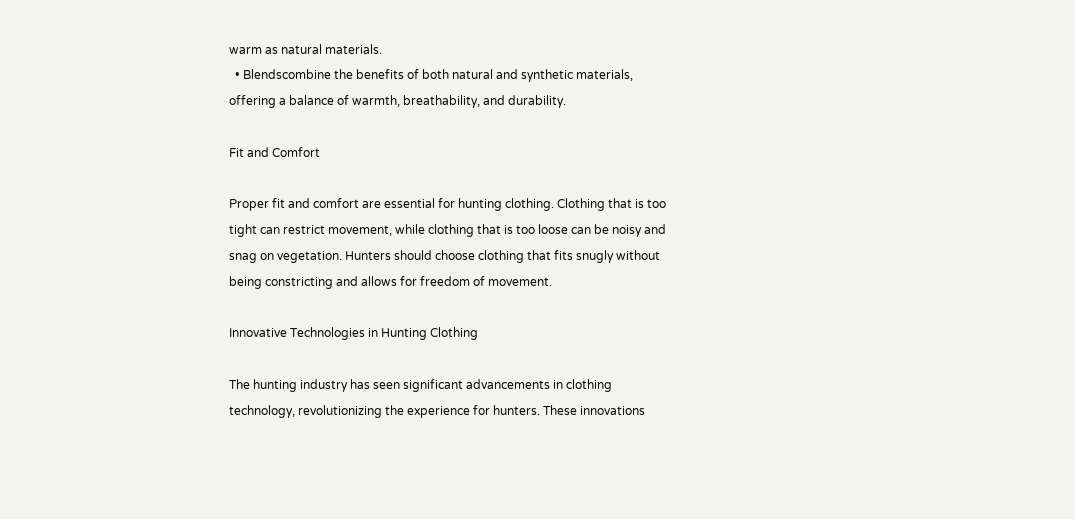warm as natural materials.
  • Blendscombine the benefits of both natural and synthetic materials, offering a balance of warmth, breathability, and durability.

Fit and Comfort

Proper fit and comfort are essential for hunting clothing. Clothing that is too tight can restrict movement, while clothing that is too loose can be noisy and snag on vegetation. Hunters should choose clothing that fits snugly without being constricting and allows for freedom of movement.

Innovative Technologies in Hunting Clothing

The hunting industry has seen significant advancements in clothing technology, revolutionizing the experience for hunters. These innovations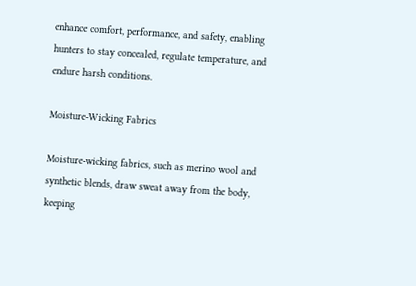enhance comfort, performance, and safety, enabling hunters to stay concealed, regulate temperature, and endure harsh conditions.

Moisture-Wicking Fabrics

Moisture-wicking fabrics, such as merino wool and synthetic blends, draw sweat away from the body, keeping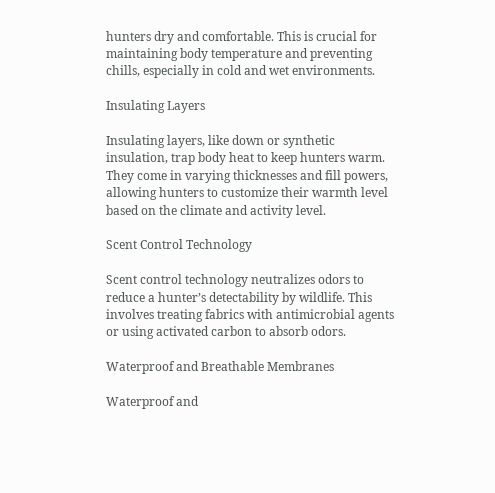hunters dry and comfortable. This is crucial for maintaining body temperature and preventing chills, especially in cold and wet environments.

Insulating Layers

Insulating layers, like down or synthetic insulation, trap body heat to keep hunters warm. They come in varying thicknesses and fill powers, allowing hunters to customize their warmth level based on the climate and activity level.

Scent Control Technology

Scent control technology neutralizes odors to reduce a hunter’s detectability by wildlife. This involves treating fabrics with antimicrobial agents or using activated carbon to absorb odors.

Waterproof and Breathable Membranes

Waterproof and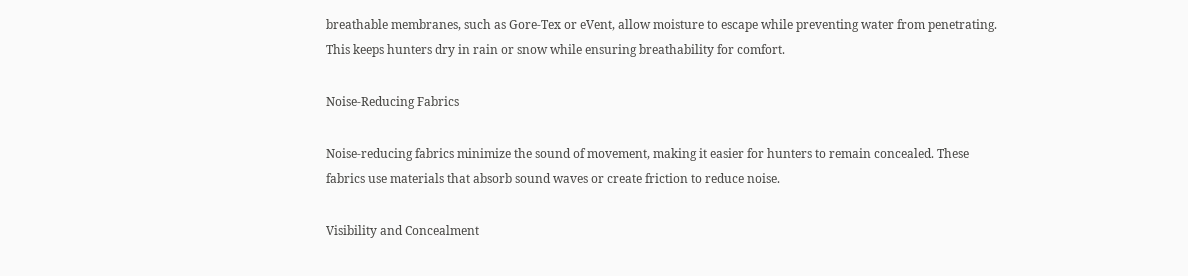breathable membranes, such as Gore-Tex or eVent, allow moisture to escape while preventing water from penetrating. This keeps hunters dry in rain or snow while ensuring breathability for comfort.

Noise-Reducing Fabrics

Noise-reducing fabrics minimize the sound of movement, making it easier for hunters to remain concealed. These fabrics use materials that absorb sound waves or create friction to reduce noise.

Visibility and Concealment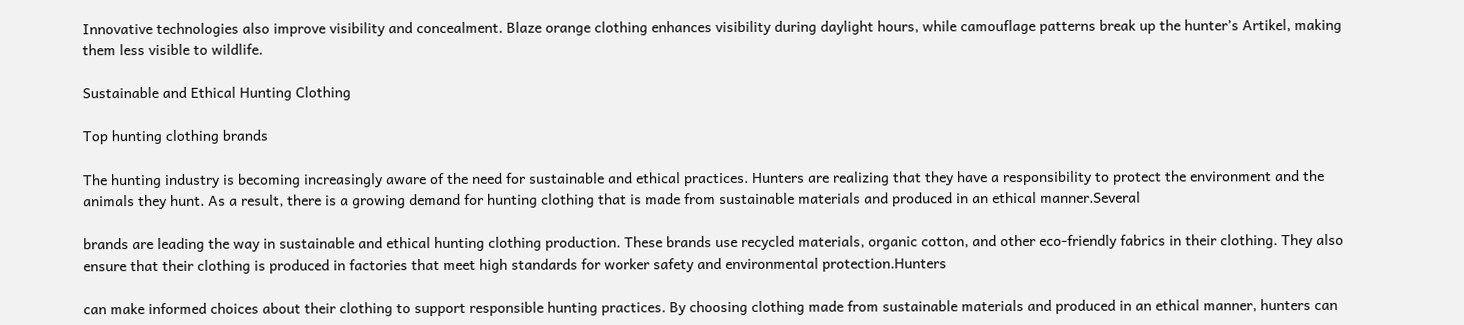Innovative technologies also improve visibility and concealment. Blaze orange clothing enhances visibility during daylight hours, while camouflage patterns break up the hunter’s Artikel, making them less visible to wildlife.

Sustainable and Ethical Hunting Clothing

Top hunting clothing brands

The hunting industry is becoming increasingly aware of the need for sustainable and ethical practices. Hunters are realizing that they have a responsibility to protect the environment and the animals they hunt. As a result, there is a growing demand for hunting clothing that is made from sustainable materials and produced in an ethical manner.Several

brands are leading the way in sustainable and ethical hunting clothing production. These brands use recycled materials, organic cotton, and other eco-friendly fabrics in their clothing. They also ensure that their clothing is produced in factories that meet high standards for worker safety and environmental protection.Hunters

can make informed choices about their clothing to support responsible hunting practices. By choosing clothing made from sustainable materials and produced in an ethical manner, hunters can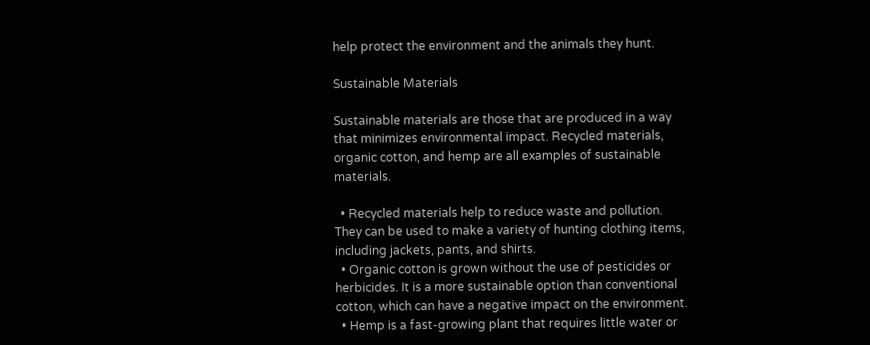help protect the environment and the animals they hunt.

Sustainable Materials

Sustainable materials are those that are produced in a way that minimizes environmental impact. Recycled materials, organic cotton, and hemp are all examples of sustainable materials.

  • Recycled materials help to reduce waste and pollution. They can be used to make a variety of hunting clothing items, including jackets, pants, and shirts.
  • Organic cotton is grown without the use of pesticides or herbicides. It is a more sustainable option than conventional cotton, which can have a negative impact on the environment.
  • Hemp is a fast-growing plant that requires little water or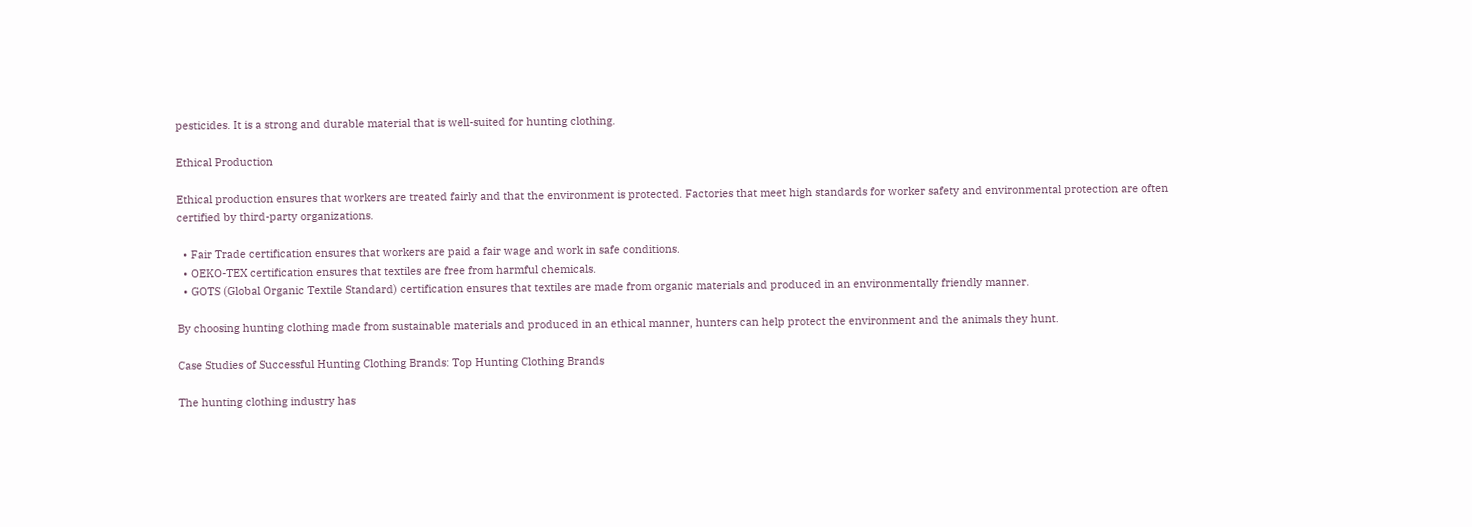pesticides. It is a strong and durable material that is well-suited for hunting clothing.

Ethical Production

Ethical production ensures that workers are treated fairly and that the environment is protected. Factories that meet high standards for worker safety and environmental protection are often certified by third-party organizations.

  • Fair Trade certification ensures that workers are paid a fair wage and work in safe conditions.
  • OEKO-TEX certification ensures that textiles are free from harmful chemicals.
  • GOTS (Global Organic Textile Standard) certification ensures that textiles are made from organic materials and produced in an environmentally friendly manner.

By choosing hunting clothing made from sustainable materials and produced in an ethical manner, hunters can help protect the environment and the animals they hunt.

Case Studies of Successful Hunting Clothing Brands: Top Hunting Clothing Brands

The hunting clothing industry has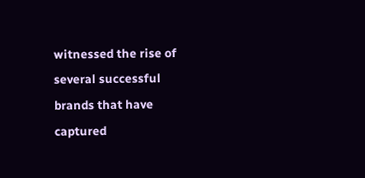witnessed the rise of several successful brands that have captured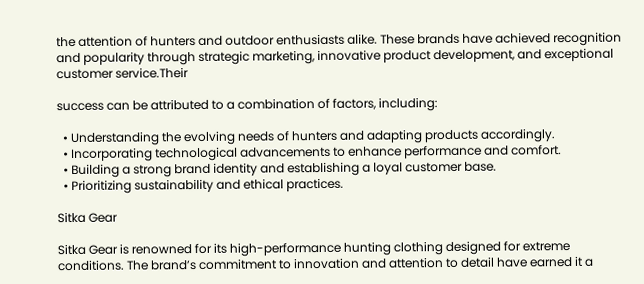the attention of hunters and outdoor enthusiasts alike. These brands have achieved recognition and popularity through strategic marketing, innovative product development, and exceptional customer service.Their

success can be attributed to a combination of factors, including:

  • Understanding the evolving needs of hunters and adapting products accordingly.
  • Incorporating technological advancements to enhance performance and comfort.
  • Building a strong brand identity and establishing a loyal customer base.
  • Prioritizing sustainability and ethical practices.

Sitka Gear

Sitka Gear is renowned for its high-performance hunting clothing designed for extreme conditions. The brand’s commitment to innovation and attention to detail have earned it a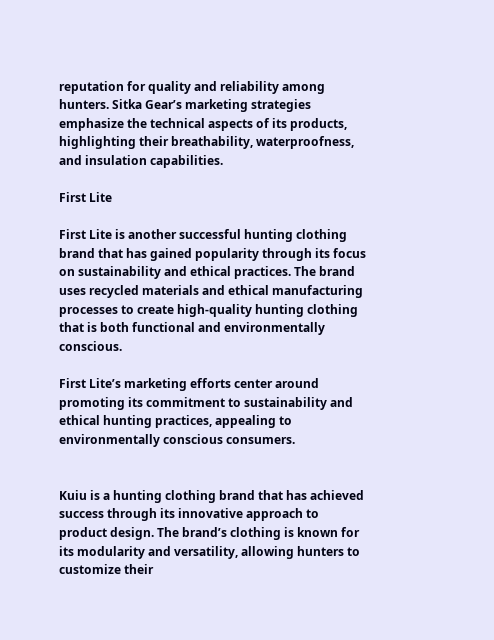reputation for quality and reliability among hunters. Sitka Gear’s marketing strategies emphasize the technical aspects of its products, highlighting their breathability, waterproofness, and insulation capabilities.

First Lite

First Lite is another successful hunting clothing brand that has gained popularity through its focus on sustainability and ethical practices. The brand uses recycled materials and ethical manufacturing processes to create high-quality hunting clothing that is both functional and environmentally conscious.

First Lite’s marketing efforts center around promoting its commitment to sustainability and ethical hunting practices, appealing to environmentally conscious consumers.


Kuiu is a hunting clothing brand that has achieved success through its innovative approach to product design. The brand’s clothing is known for its modularity and versatility, allowing hunters to customize their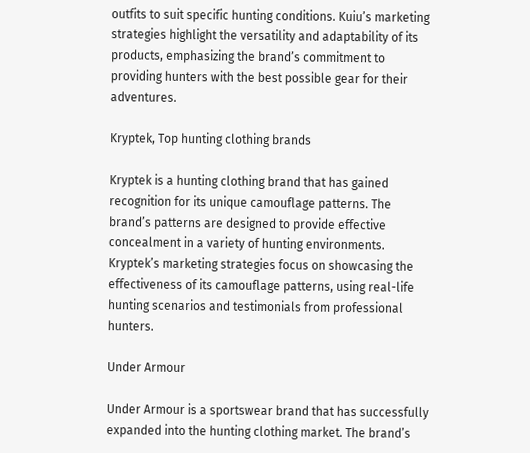outfits to suit specific hunting conditions. Kuiu’s marketing strategies highlight the versatility and adaptability of its products, emphasizing the brand’s commitment to providing hunters with the best possible gear for their adventures.

Kryptek, Top hunting clothing brands

Kryptek is a hunting clothing brand that has gained recognition for its unique camouflage patterns. The brand’s patterns are designed to provide effective concealment in a variety of hunting environments. Kryptek’s marketing strategies focus on showcasing the effectiveness of its camouflage patterns, using real-life hunting scenarios and testimonials from professional hunters.

Under Armour

Under Armour is a sportswear brand that has successfully expanded into the hunting clothing market. The brand’s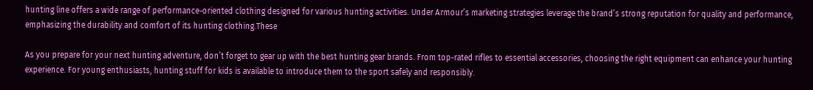hunting line offers a wide range of performance-oriented clothing designed for various hunting activities. Under Armour’s marketing strategies leverage the brand’s strong reputation for quality and performance, emphasizing the durability and comfort of its hunting clothing.These

As you prepare for your next hunting adventure, don’t forget to gear up with the best hunting gear brands. From top-rated rifles to essential accessories, choosing the right equipment can enhance your hunting experience. For young enthusiasts, hunting stuff for kids is available to introduce them to the sport safely and responsibly.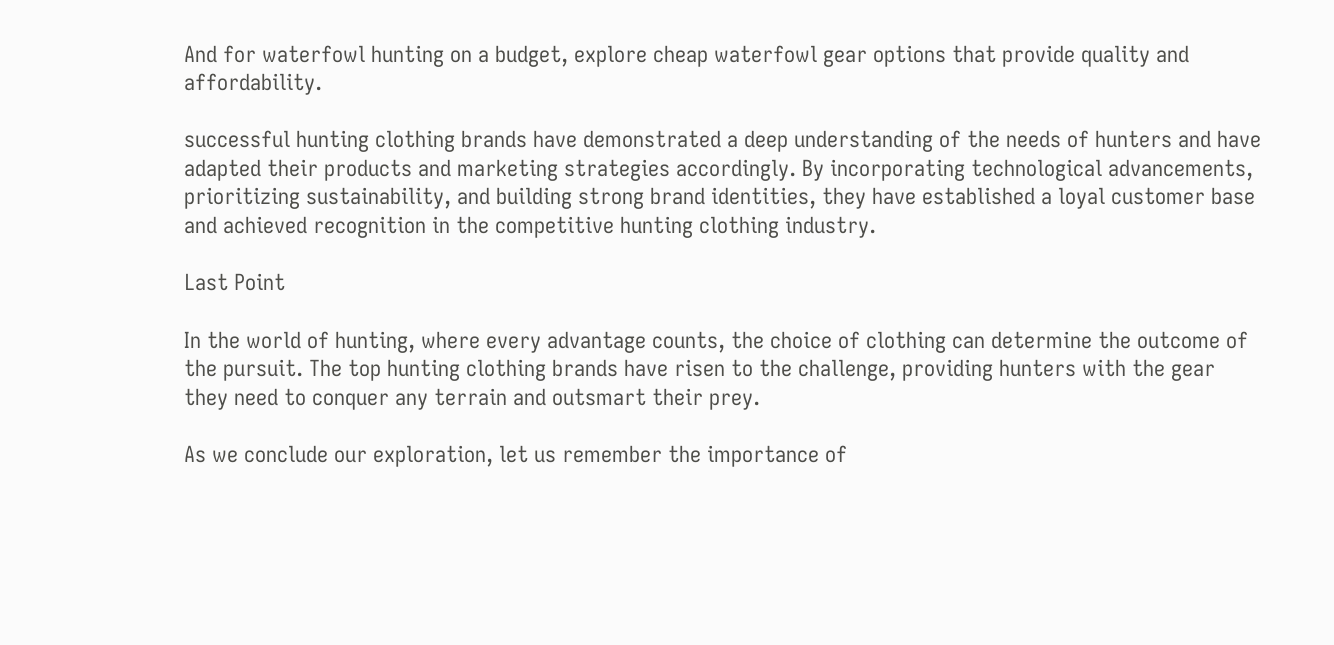And for waterfowl hunting on a budget, explore cheap waterfowl gear options that provide quality and affordability.

successful hunting clothing brands have demonstrated a deep understanding of the needs of hunters and have adapted their products and marketing strategies accordingly. By incorporating technological advancements, prioritizing sustainability, and building strong brand identities, they have established a loyal customer base and achieved recognition in the competitive hunting clothing industry.

Last Point

In the world of hunting, where every advantage counts, the choice of clothing can determine the outcome of the pursuit. The top hunting clothing brands have risen to the challenge, providing hunters with the gear they need to conquer any terrain and outsmart their prey.

As we conclude our exploration, let us remember the importance of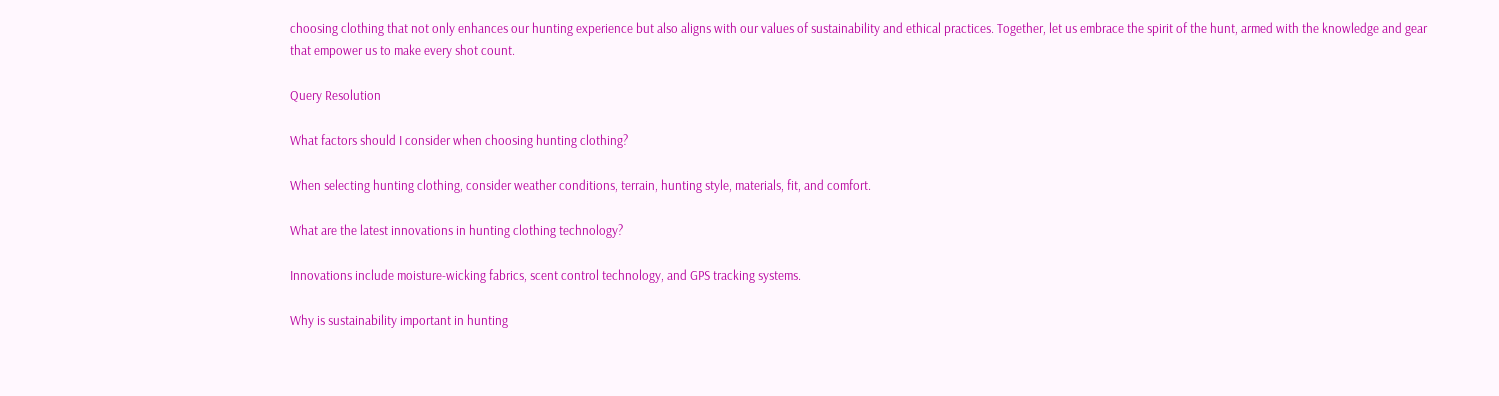choosing clothing that not only enhances our hunting experience but also aligns with our values of sustainability and ethical practices. Together, let us embrace the spirit of the hunt, armed with the knowledge and gear that empower us to make every shot count.

Query Resolution

What factors should I consider when choosing hunting clothing?

When selecting hunting clothing, consider weather conditions, terrain, hunting style, materials, fit, and comfort.

What are the latest innovations in hunting clothing technology?

Innovations include moisture-wicking fabrics, scent control technology, and GPS tracking systems.

Why is sustainability important in hunting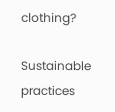clothing?

Sustainable practices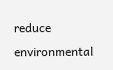reduce environmental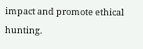impact and promote ethical hunting.